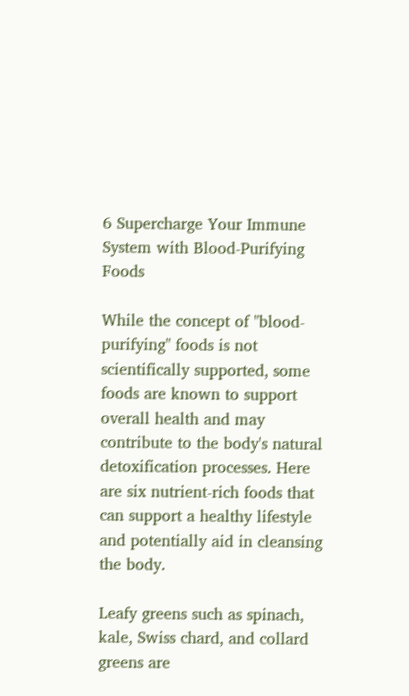6 Supercharge Your Immune System with Blood-Purifying Foods

While the concept of "blood-purifying" foods is not scientifically supported, some foods are known to support overall health and may contribute to the body's natural detoxification processes. Here are six nutrient-rich foods that can support a healthy lifestyle and potentially aid in cleansing the body.

Leafy greens such as spinach, kale, Swiss chard, and collard greens are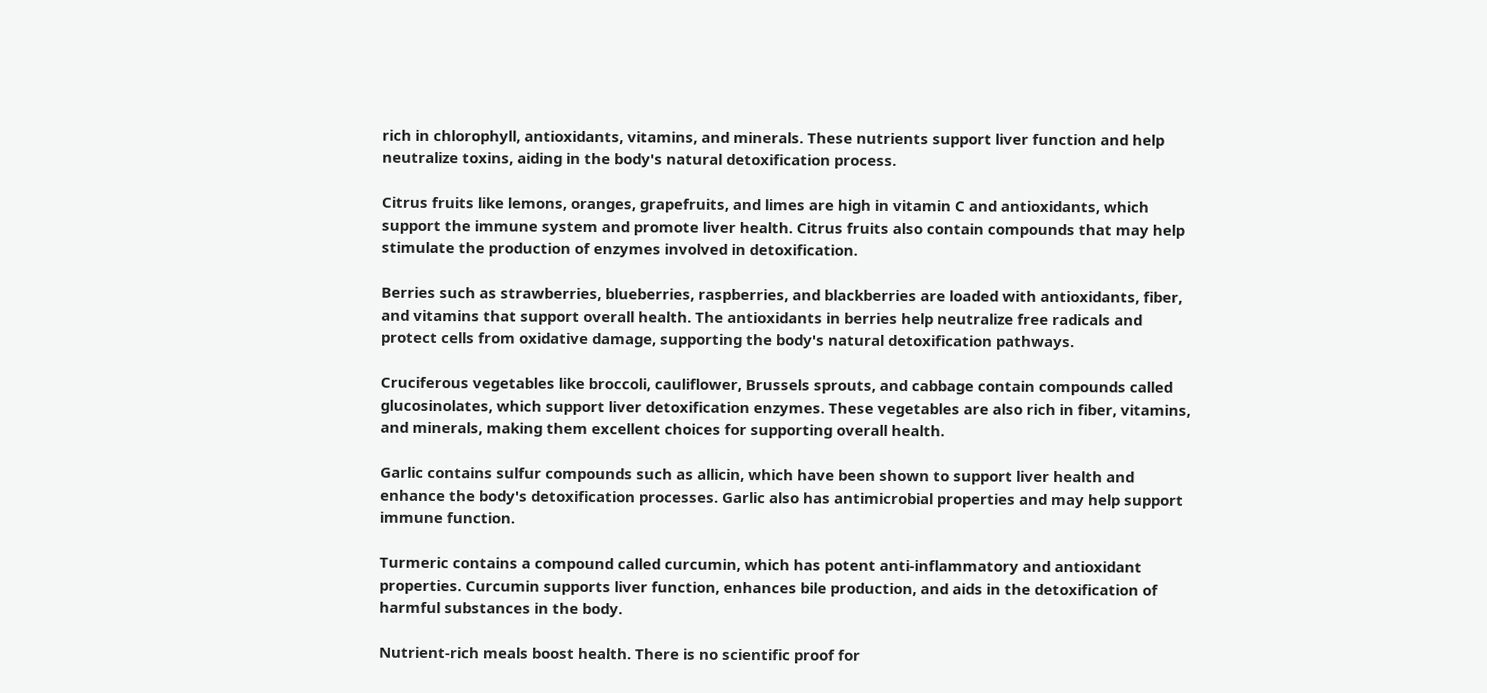rich in chlorophyll, antioxidants, vitamins, and minerals. These nutrients support liver function and help neutralize toxins, aiding in the body's natural detoxification process.

Citrus fruits like lemons, oranges, grapefruits, and limes are high in vitamin C and antioxidants, which support the immune system and promote liver health. Citrus fruits also contain compounds that may help stimulate the production of enzymes involved in detoxification.

Berries such as strawberries, blueberries, raspberries, and blackberries are loaded with antioxidants, fiber, and vitamins that support overall health. The antioxidants in berries help neutralize free radicals and protect cells from oxidative damage, supporting the body's natural detoxification pathways.

Cruciferous vegetables like broccoli, cauliflower, Brussels sprouts, and cabbage contain compounds called glucosinolates, which support liver detoxification enzymes. These vegetables are also rich in fiber, vitamins, and minerals, making them excellent choices for supporting overall health.

Garlic contains sulfur compounds such as allicin, which have been shown to support liver health and enhance the body's detoxification processes. Garlic also has antimicrobial properties and may help support immune function.

Turmeric contains a compound called curcumin, which has potent anti-inflammatory and antioxidant properties. Curcumin supports liver function, enhances bile production, and aids in the detoxification of harmful substances in the body.

Nutrient-rich meals boost health. There is no scientific proof for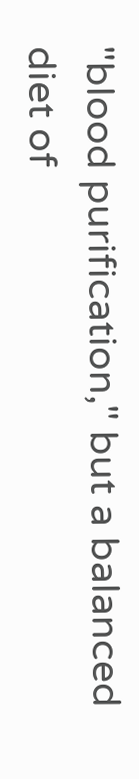"blood purification," but a balanced diet of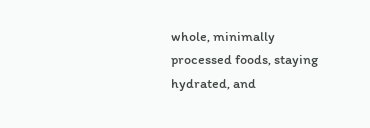whole, minimally processed foods, staying hydrated, and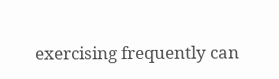exercising frequently can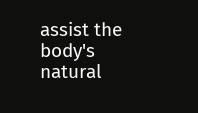assist the body's natural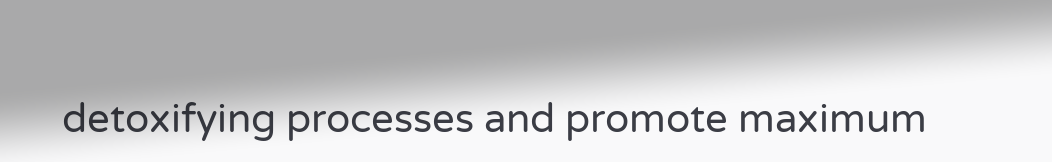detoxifying processes and promote maximum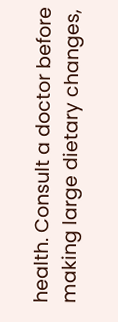health. Consult a doctor before making large dietary changes,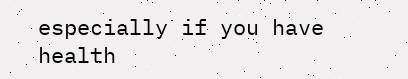especially if you have health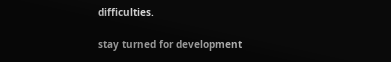difficulties.

stay turned for development